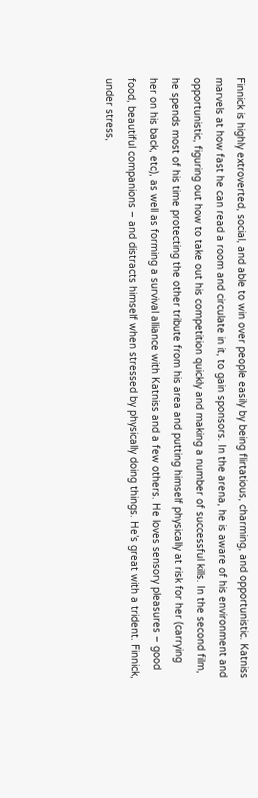Finnick is highly extroverted, social, and able to win over people easily by being flirtatious, charming, and opportunistic. Katniss marvels at how fast he can read a room and circulate in it, to gain sponsors. In the arena, he is aware of his environment and opportunistic, figuring out how to take out his competition quickly and making a number of successful kills. In the second film, he spends most of his time protecting the other tribute from his area and putting himself physically at risk for her (carrying her on his back, etc), as well as forming a survival alliance with Katniss and a few others. He loves sensory pleasures – good food, beautiful companions – and distracts himself when stressed by physically doing things. He’s great with a trident. Finnick, under stress,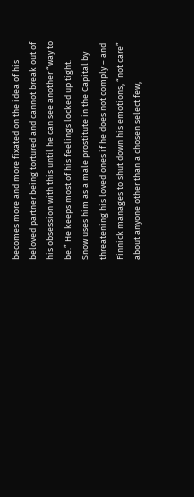becomes more and more fixated on the idea of his beloved partner being tortured and cannot break out of his obsession with this until he can see another “way to be.” He keeps most of his feelings locked up tight. Snow uses him as a male prostitute in the Capital by threatening his loved ones if he does not comply – and Finnick manages to shut down his emotions, “not care” about anyone other than a chosen select few,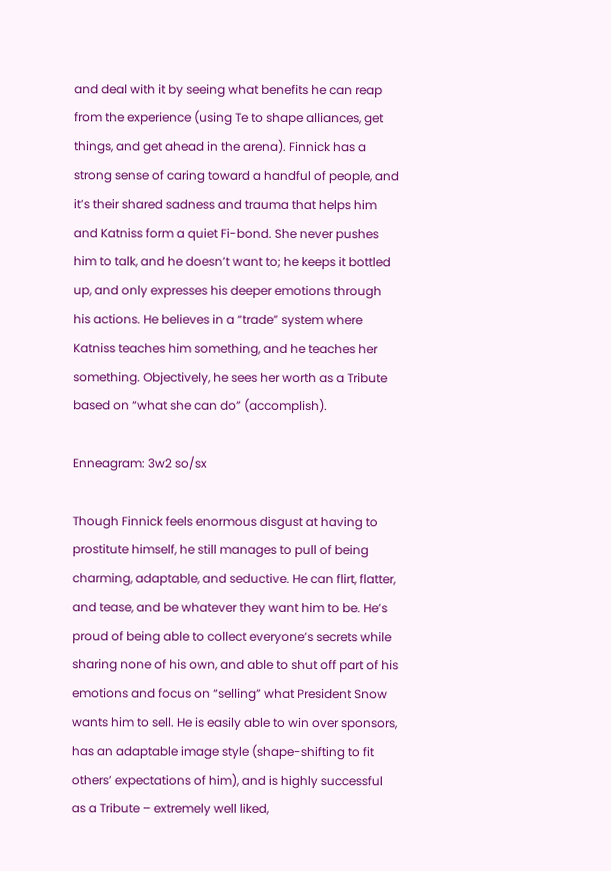and deal with it by seeing what benefits he can reap from the experience (using Te to shape alliances, get things, and get ahead in the arena). Finnick has a strong sense of caring toward a handful of people, and it’s their shared sadness and trauma that helps him and Katniss form a quiet Fi-bond. She never pushes him to talk, and he doesn’t want to; he keeps it bottled up, and only expresses his deeper emotions through his actions. He believes in a “trade” system where Katniss teaches him something, and he teaches her something. Objectively, he sees her worth as a Tribute based on “what she can do” (accomplish).

Enneagram: 3w2 so/sx

Though Finnick feels enormous disgust at having to prostitute himself, he still manages to pull of being charming, adaptable, and seductive. He can flirt, flatter, and tease, and be whatever they want him to be. He’s proud of being able to collect everyone’s secrets while sharing none of his own, and able to shut off part of his emotions and focus on “selling” what President Snow wants him to sell. He is easily able to win over sponsors, has an adaptable image style (shape-shifting to fit others’ expectations of him), and is highly successful as a Tribute – extremely well liked,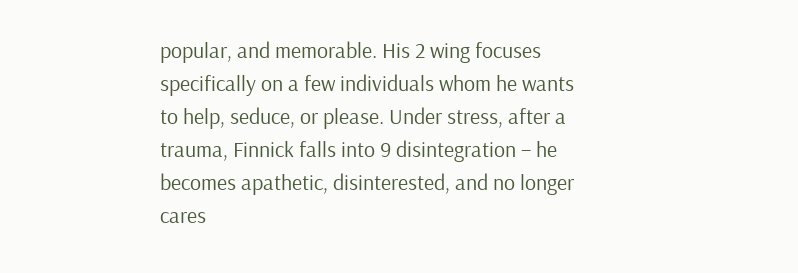popular, and memorable. His 2 wing focuses specifically on a few individuals whom he wants to help, seduce, or please. Under stress, after a trauma, Finnick falls into 9 disintegration – he becomes apathetic, disinterested, and no longer cares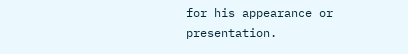for his appearance or presentation.